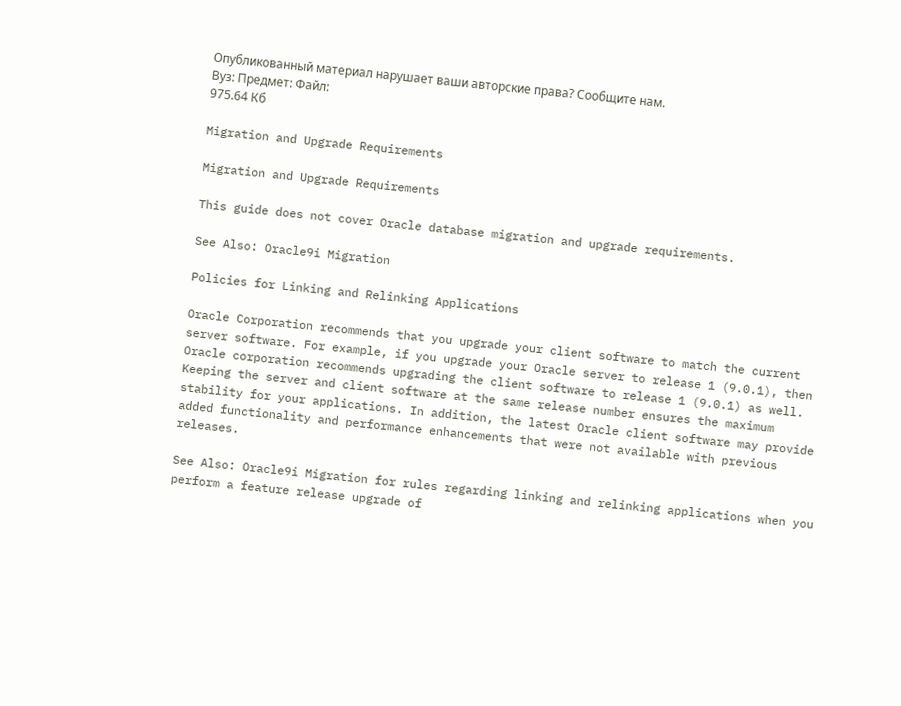Опубликованный материал нарушает ваши авторские права? Сообщите нам.
Вуз: Предмет: Файл:
975.64 Кб

Migration and Upgrade Requirements

Migration and Upgrade Requirements

This guide does not cover Oracle database migration and upgrade requirements.

See Also: Oracle9i Migration

Policies for Linking and Relinking Applications

Oracle Corporation recommends that you upgrade your client software to match the current server software. For example, if you upgrade your Oracle server to release 1 (9.0.1), then Oracle corporation recommends upgrading the client software to release 1 (9.0.1) as well. Keeping the server and client software at the same release number ensures the maximum stability for your applications. In addition, the latest Oracle client software may provide added functionality and performance enhancements that were not available with previous releases.

See Also: Oracle9i Migration for rules regarding linking and relinking applications when you perform a feature release upgrade of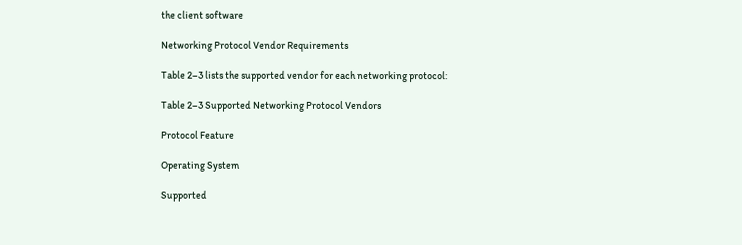the client software

Networking Protocol Vendor Requirements

Table 2–3 lists the supported vendor for each networking protocol:

Table 2–3 Supported Networking Protocol Vendors

Protocol Feature

Operating System

Supported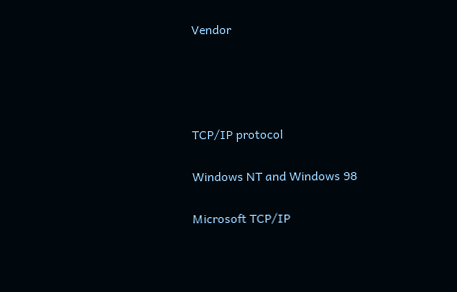Vendor




TCP/IP protocol

Windows NT and Windows 98

Microsoft TCP/IP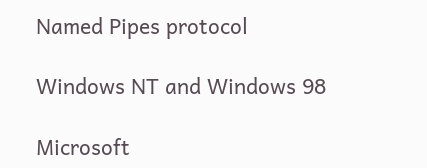Named Pipes protocol

Windows NT and Windows 98

Microsoft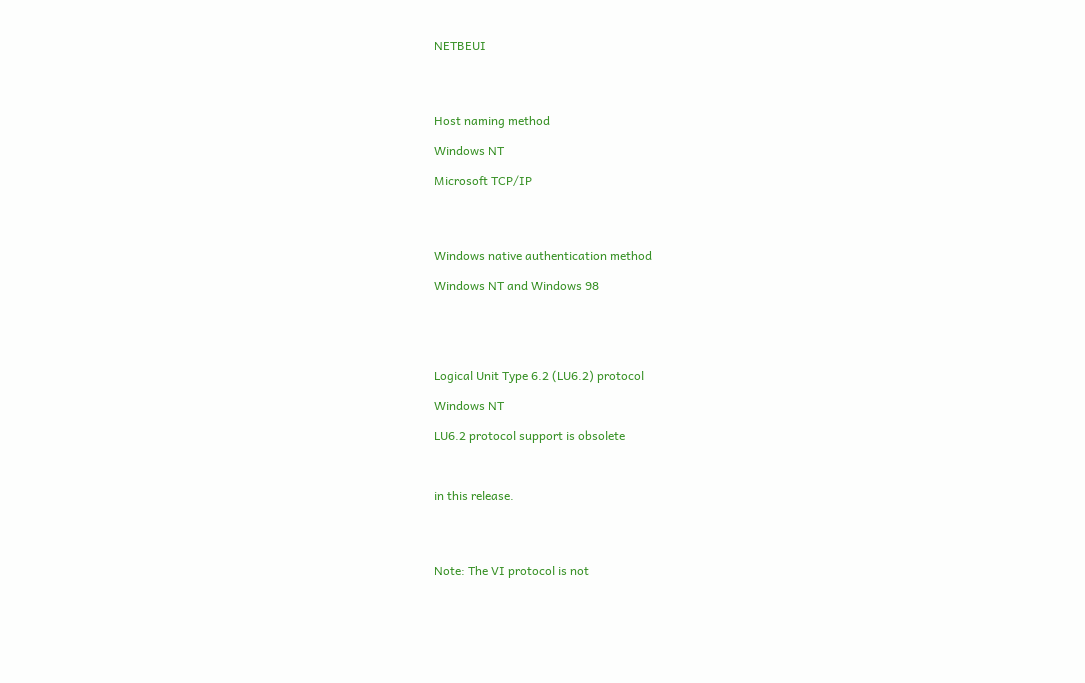NETBEUI




Host naming method

Windows NT

Microsoft TCP/IP




Windows native authentication method

Windows NT and Windows 98





Logical Unit Type 6.2 (LU6.2) protocol

Windows NT

LU6.2 protocol support is obsolete



in this release.




Note: The VI protocol is not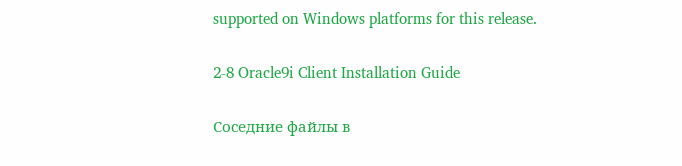supported on Windows platforms for this release.

2-8 Oracle9i Client Installation Guide

Соседние файлы в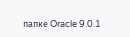папке Oracle 9.0.1